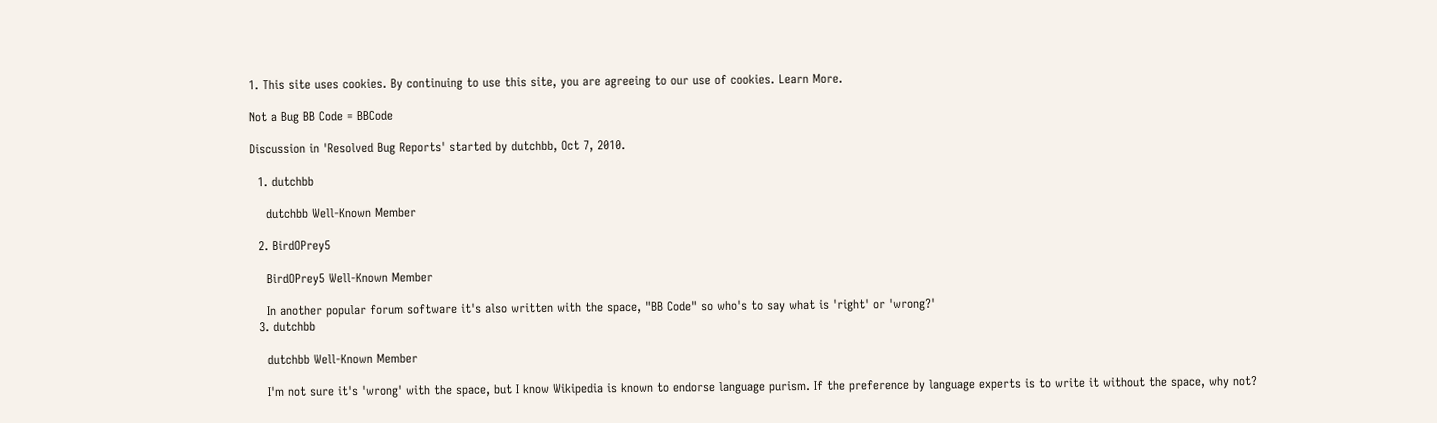1. This site uses cookies. By continuing to use this site, you are agreeing to our use of cookies. Learn More.

Not a Bug BB Code = BBCode

Discussion in 'Resolved Bug Reports' started by dutchbb, Oct 7, 2010.

  1. dutchbb

    dutchbb Well-Known Member

  2. BirdOPrey5

    BirdOPrey5 Well-Known Member

    In another popular forum software it's also written with the space, "BB Code" so who's to say what is 'right' or 'wrong?'
  3. dutchbb

    dutchbb Well-Known Member

    I'm not sure it's 'wrong' with the space, but I know Wikipedia is known to endorse language purism. If the preference by language experts is to write it without the space, why not?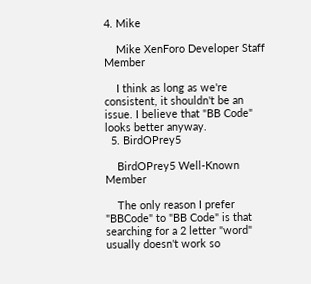4. Mike

    Mike XenForo Developer Staff Member

    I think as long as we're consistent, it shouldn't be an issue. I believe that "BB Code" looks better anyway.
  5. BirdOPrey5

    BirdOPrey5 Well-Known Member

    The only reason I prefer "BBCode" to "BB Code" is that searching for a 2 letter "word" usually doesn't work so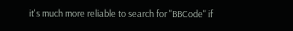it's much more reliable to search for "BBCode" if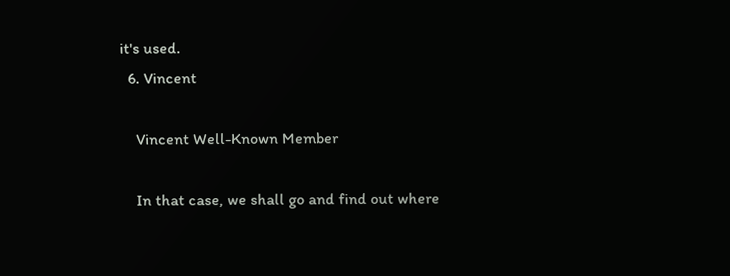it's used.
  6. Vincent

    Vincent Well-Known Member

    In that case, we shall go and find out where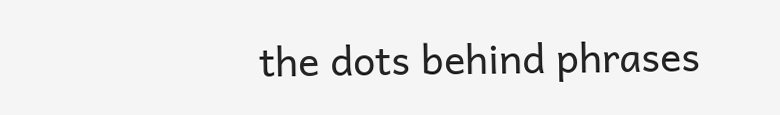the dots behind phrases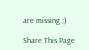are missing ;)

Share This Page